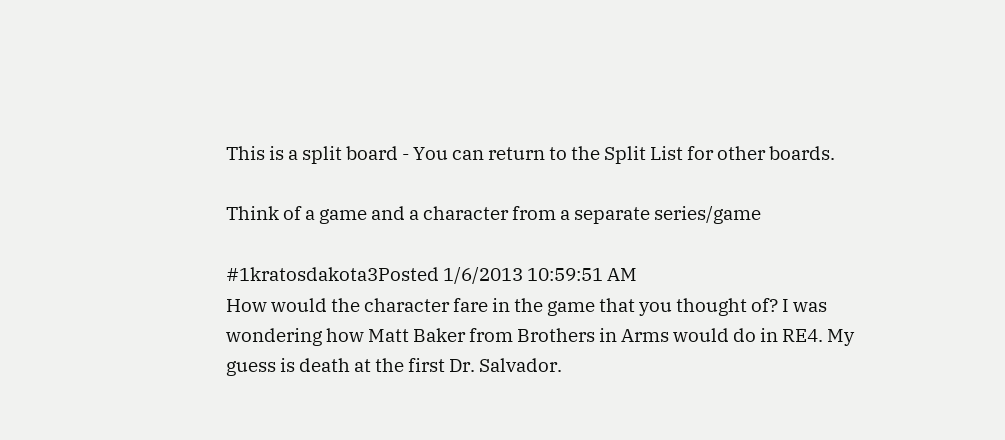This is a split board - You can return to the Split List for other boards.

Think of a game and a character from a separate series/game

#1kratosdakota3Posted 1/6/2013 10:59:51 AM
How would the character fare in the game that you thought of? I was wondering how Matt Baker from Brothers in Arms would do in RE4. My guess is death at the first Dr. Salvador.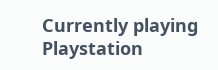Currently playing Playstation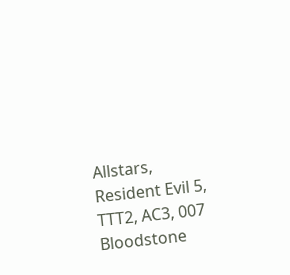Allstars, Resident Evil 5, TTT2, AC3, 007 Bloodstone